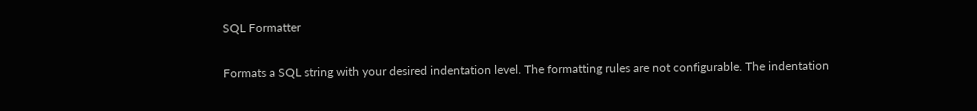SQL Formatter

Formats a SQL string with your desired indentation level. The formatting rules are not configurable. The indentation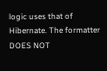logic uses that of Hibernate. The formatter DOES NOT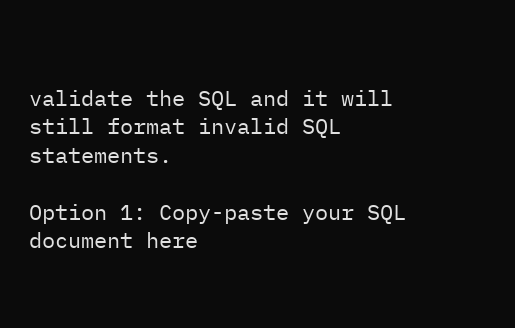validate the SQL and it will still format invalid SQL statements.

Option 1: Copy-paste your SQL document here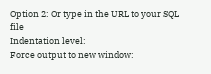Option 2: Or type in the URL to your SQL file
Indentation level:
Force output to new window: